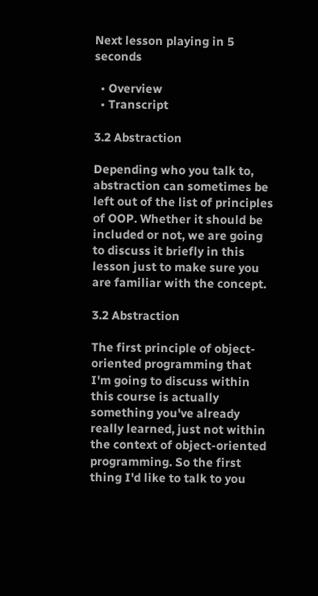Next lesson playing in 5 seconds

  • Overview
  • Transcript

3.2 Abstraction

Depending who you talk to, abstraction can sometimes be left out of the list of principles of OOP. Whether it should be included or not, we are going to discuss it briefly in this lesson just to make sure you are familiar with the concept.

3.2 Abstraction

The first principle of object-oriented programming that I'm going to discuss within this course is actually something you've already really learned, just not within the context of object-oriented programming. So the first thing I'd like to talk to you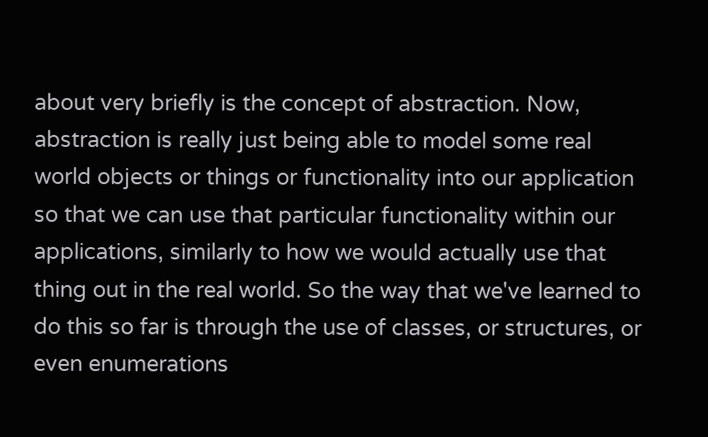about very briefly is the concept of abstraction. Now, abstraction is really just being able to model some real world objects or things or functionality into our application so that we can use that particular functionality within our applications, similarly to how we would actually use that thing out in the real world. So the way that we've learned to do this so far is through the use of classes, or structures, or even enumerations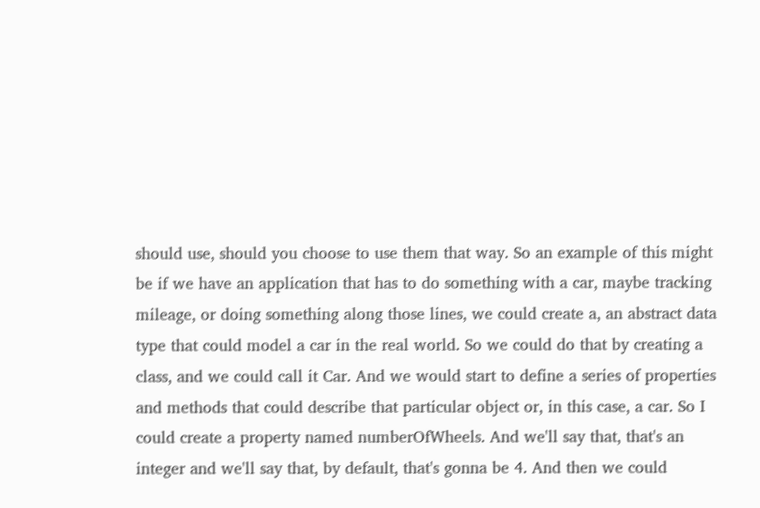should use, should you choose to use them that way. So an example of this might be if we have an application that has to do something with a car, maybe tracking mileage, or doing something along those lines, we could create a, an abstract data type that could model a car in the real world. So we could do that by creating a class, and we could call it Car. And we would start to define a series of properties and methods that could describe that particular object or, in this case, a car. So I could create a property named numberOfWheels. And we'll say that, that's an integer and we'll say that, by default, that's gonna be 4. And then we could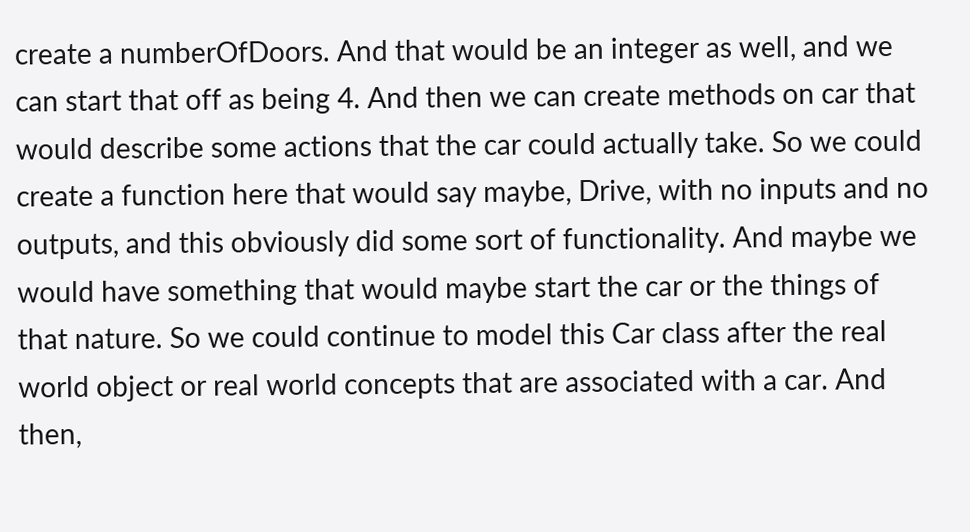create a numberOfDoors. And that would be an integer as well, and we can start that off as being 4. And then we can create methods on car that would describe some actions that the car could actually take. So we could create a function here that would say maybe, Drive, with no inputs and no outputs, and this obviously did some sort of functionality. And maybe we would have something that would maybe start the car or the things of that nature. So we could continue to model this Car class after the real world object or real world concepts that are associated with a car. And then,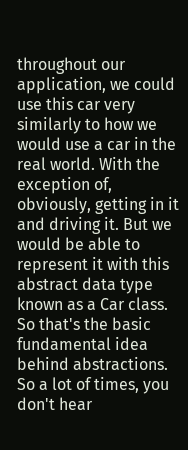throughout our application, we could use this car very similarly to how we would use a car in the real world. With the exception of, obviously, getting in it and driving it. But we would be able to represent it with this abstract data type known as a Car class. So that's the basic fundamental idea behind abstractions. So a lot of times, you don't hear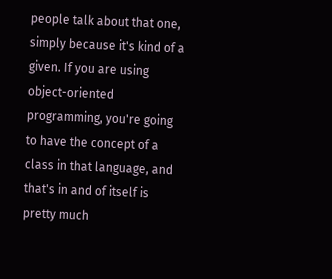people talk about that one, simply because it's kind of a given. If you are using object-oriented programming, you're going to have the concept of a class in that language, and that's in and of itself is pretty much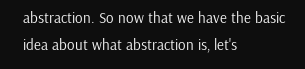abstraction. So now that we have the basic idea about what abstraction is, let's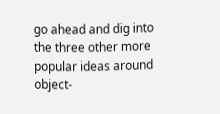go ahead and dig into the three other more popular ideas around object-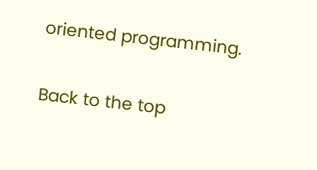oriented programming.

Back to the top